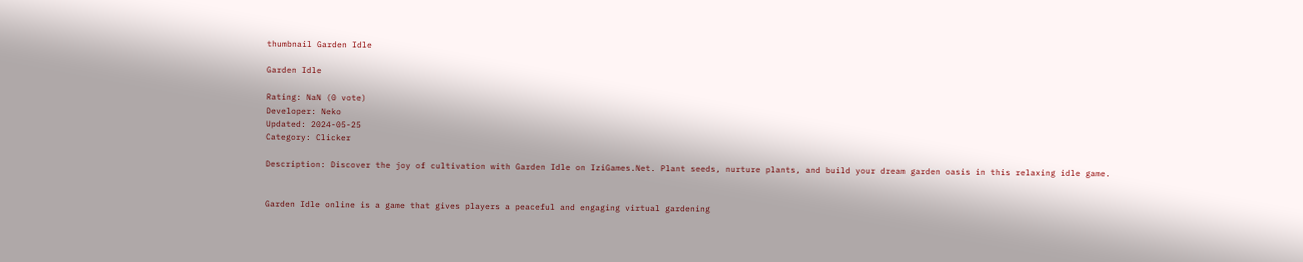thumbnail Garden Idle

Garden Idle

Rating: NaN (0 vote)
Developer: Neko
Updated: 2024-05-25
Category: Clicker

Description: Discover the joy of cultivation with Garden Idle on IziGames.Net. Plant seeds, nurture plants, and build your dream garden oasis in this relaxing idle game.


Garden Idle online is a game that gives players a peaceful and engaging virtual gardening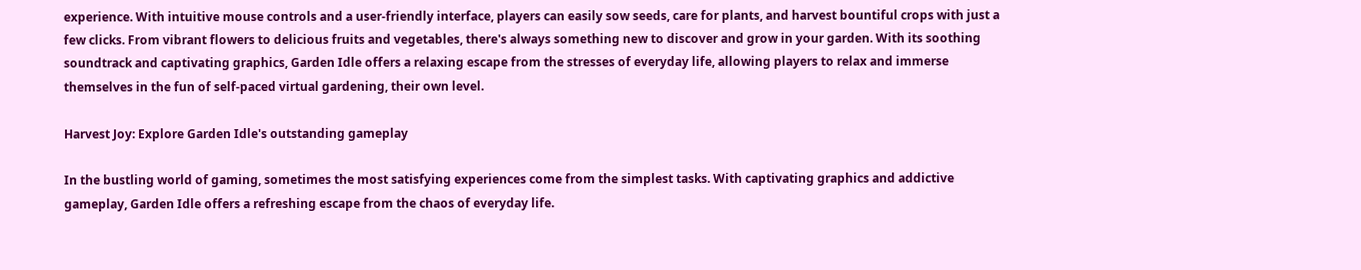experience. With intuitive mouse controls and a user-friendly interface, players can easily sow seeds, care for plants, and harvest bountiful crops with just a few clicks. From vibrant flowers to delicious fruits and vegetables, there's always something new to discover and grow in your garden. With its soothing soundtrack and captivating graphics, Garden Idle offers a relaxing escape from the stresses of everyday life, allowing players to relax and immerse themselves in the fun of self-paced virtual gardening, their own level.

Harvest Joy: Explore Garden Idle's outstanding gameplay

In the bustling world of gaming, sometimes the most satisfying experiences come from the simplest tasks. With captivating graphics and addictive gameplay, Garden Idle offers a refreshing escape from the chaos of everyday life.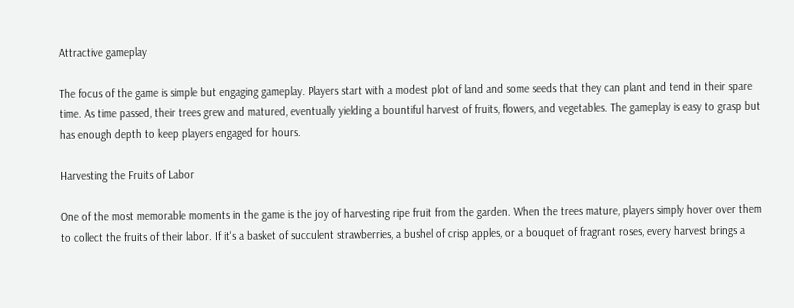Attractive gameplay

The focus of the game is simple but engaging gameplay. Players start with a modest plot of land and some seeds that they can plant and tend in their spare time. As time passed, their trees grew and matured, eventually yielding a bountiful harvest of fruits, flowers, and vegetables. The gameplay is easy to grasp but has enough depth to keep players engaged for hours.

Harvesting the Fruits of Labor

One of the most memorable moments in the game is the joy of harvesting ripe fruit from the garden. When the trees mature, players simply hover over them to collect the fruits of their labor. If it's a basket of succulent strawberries, a bushel of crisp apples, or a bouquet of fragrant roses, every harvest brings a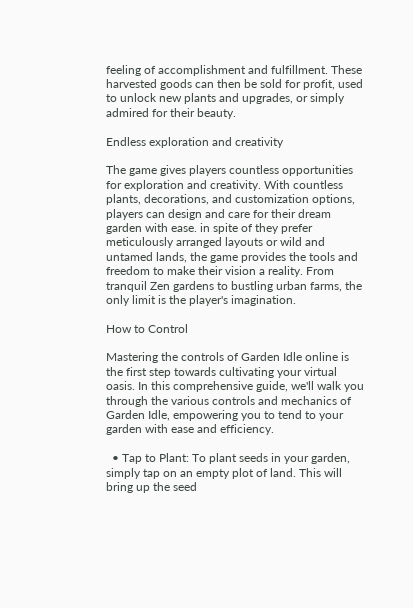feeling of accomplishment and fulfillment. These harvested goods can then be sold for profit, used to unlock new plants and upgrades, or simply admired for their beauty.

Endless exploration and creativity

The game gives players countless opportunities for exploration and creativity. With countless plants, decorations, and customization options, players can design and care for their dream garden with ease. in spite of they prefer meticulously arranged layouts or wild and untamed lands, the game provides the tools and freedom to make their vision a reality. From tranquil Zen gardens to bustling urban farms, the only limit is the player's imagination.

How to Control

Mastering the controls of Garden Idle online is the first step towards cultivating your virtual oasis. In this comprehensive guide, we'll walk you through the various controls and mechanics of Garden Idle, empowering you to tend to your garden with ease and efficiency.

  • Tap to Plant: To plant seeds in your garden, simply tap on an empty plot of land. This will bring up the seed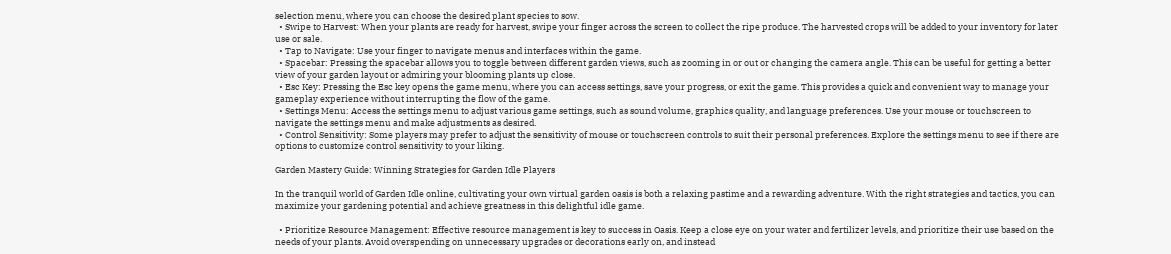selection menu, where you can choose the desired plant species to sow.
  • Swipe to Harvest: When your plants are ready for harvest, swipe your finger across the screen to collect the ripe produce. The harvested crops will be added to your inventory for later use or sale.
  • Tap to Navigate: Use your finger to navigate menus and interfaces within the game.
  • Spacebar: Pressing the spacebar allows you to toggle between different garden views, such as zooming in or out or changing the camera angle. This can be useful for getting a better view of your garden layout or admiring your blooming plants up close.
  • Esc Key: Pressing the Esc key opens the game menu, where you can access settings, save your progress, or exit the game. This provides a quick and convenient way to manage your gameplay experience without interrupting the flow of the game.
  • Settings Menu: Access the settings menu to adjust various game settings, such as sound volume, graphics quality, and language preferences. Use your mouse or touchscreen to navigate the settings menu and make adjustments as desired.
  • Control Sensitivity: Some players may prefer to adjust the sensitivity of mouse or touchscreen controls to suit their personal preferences. Explore the settings menu to see if there are options to customize control sensitivity to your liking.

Garden Mastery Guide: Winning Strategies for Garden Idle Players

In the tranquil world of Garden Idle online, cultivating your own virtual garden oasis is both a relaxing pastime and a rewarding adventure. With the right strategies and tactics, you can maximize your gardening potential and achieve greatness in this delightful idle game.

  • Prioritize Resource Management: Effective resource management is key to success in Oasis. Keep a close eye on your water and fertilizer levels, and prioritize their use based on the needs of your plants. Avoid overspending on unnecessary upgrades or decorations early on, and instead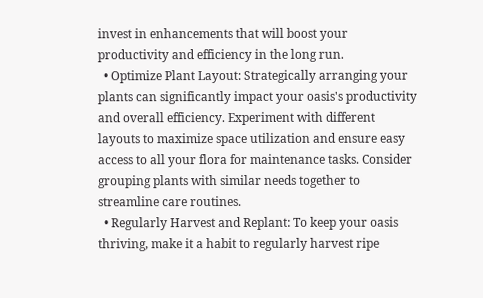invest in enhancements that will boost your productivity and efficiency in the long run.
  • Optimize Plant Layout: Strategically arranging your plants can significantly impact your oasis's productivity and overall efficiency. Experiment with different layouts to maximize space utilization and ensure easy access to all your flora for maintenance tasks. Consider grouping plants with similar needs together to streamline care routines.
  • Regularly Harvest and Replant: To keep your oasis thriving, make it a habit to regularly harvest ripe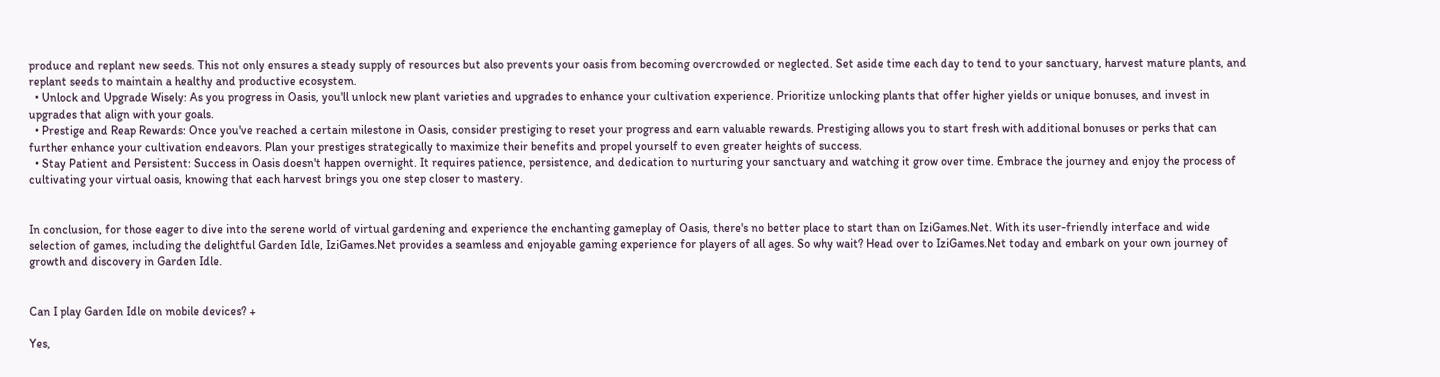produce and replant new seeds. This not only ensures a steady supply of resources but also prevents your oasis from becoming overcrowded or neglected. Set aside time each day to tend to your sanctuary, harvest mature plants, and replant seeds to maintain a healthy and productive ecosystem.
  • Unlock and Upgrade Wisely: As you progress in Oasis, you'll unlock new plant varieties and upgrades to enhance your cultivation experience. Prioritize unlocking plants that offer higher yields or unique bonuses, and invest in upgrades that align with your goals.
  • Prestige and Reap Rewards: Once you've reached a certain milestone in Oasis, consider prestiging to reset your progress and earn valuable rewards. Prestiging allows you to start fresh with additional bonuses or perks that can further enhance your cultivation endeavors. Plan your prestiges strategically to maximize their benefits and propel yourself to even greater heights of success.
  • Stay Patient and Persistent: Success in Oasis doesn't happen overnight. It requires patience, persistence, and dedication to nurturing your sanctuary and watching it grow over time. Embrace the journey and enjoy the process of cultivating your virtual oasis, knowing that each harvest brings you one step closer to mastery.


In conclusion, for those eager to dive into the serene world of virtual gardening and experience the enchanting gameplay of Oasis, there's no better place to start than on IziGames.Net. With its user-friendly interface and wide selection of games, including the delightful Garden Idle, IziGames.Net provides a seamless and enjoyable gaming experience for players of all ages. So why wait? Head over to IziGames.Net today and embark on your own journey of growth and discovery in Garden Idle.


Can I play Garden Idle on mobile devices? +

Yes,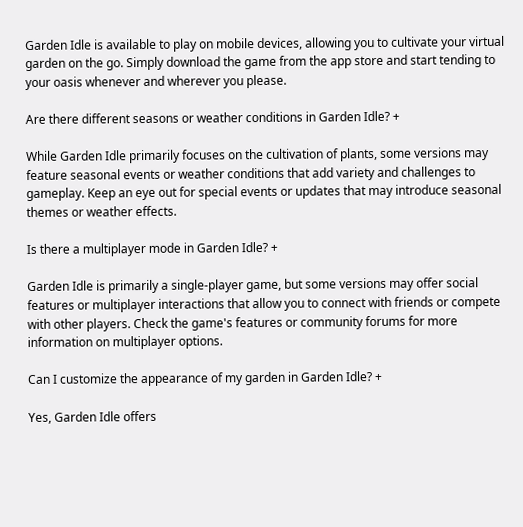Garden Idle is available to play on mobile devices, allowing you to cultivate your virtual garden on the go. Simply download the game from the app store and start tending to your oasis whenever and wherever you please.

Are there different seasons or weather conditions in Garden Idle? +

While Garden Idle primarily focuses on the cultivation of plants, some versions may feature seasonal events or weather conditions that add variety and challenges to gameplay. Keep an eye out for special events or updates that may introduce seasonal themes or weather effects.

Is there a multiplayer mode in Garden Idle? +

Garden Idle is primarily a single-player game, but some versions may offer social features or multiplayer interactions that allow you to connect with friends or compete with other players. Check the game's features or community forums for more information on multiplayer options.

Can I customize the appearance of my garden in Garden Idle? +

Yes, Garden Idle offers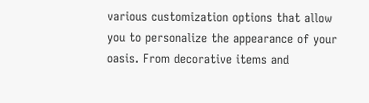various customization options that allow you to personalize the appearance of your oasis. From decorative items and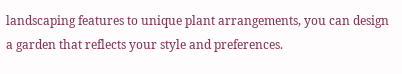landscaping features to unique plant arrangements, you can design a garden that reflects your style and preferences.